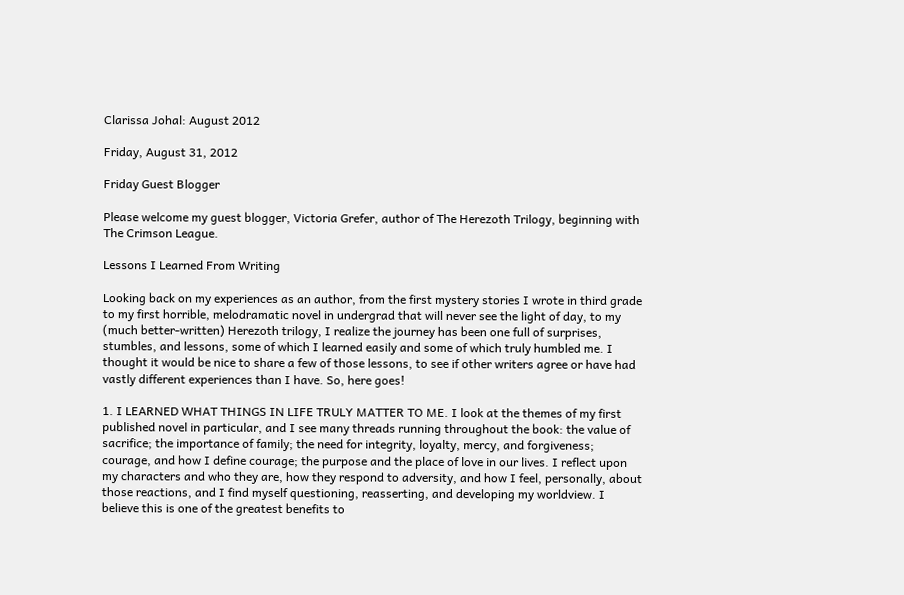Clarissa Johal: August 2012

Friday, August 31, 2012

Friday Guest Blogger

Please welcome my guest blogger, Victoria Grefer, author of The Herezoth Trilogy, beginning with The Crimson League.

Lessons I Learned From Writing

Looking back on my experiences as an author, from the first mystery stories I wrote in third grade to my first horrible, melodramatic novel in undergrad that will never see the light of day, to my (much better-written) Herezoth trilogy, I realize the journey has been one full of surprises, stumbles, and lessons, some of which I learned easily and some of which truly humbled me. I thought it would be nice to share a few of those lessons, to see if other writers agree or have had vastly different experiences than I have. So, here goes!

1. I LEARNED WHAT THINGS IN LIFE TRULY MATTER TO ME. I look at the themes of my first published novel in particular, and I see many threads running throughout the book: the value of sacrifice; the importance of family; the need for integrity, loyalty, mercy, and forgiveness; courage, and how I define courage; the purpose and the place of love in our lives. I reflect upon my characters and who they are, how they respond to adversity, and how I feel, personally, about those reactions, and I find myself questioning, reasserting, and developing my worldview. I believe this is one of the greatest benefits to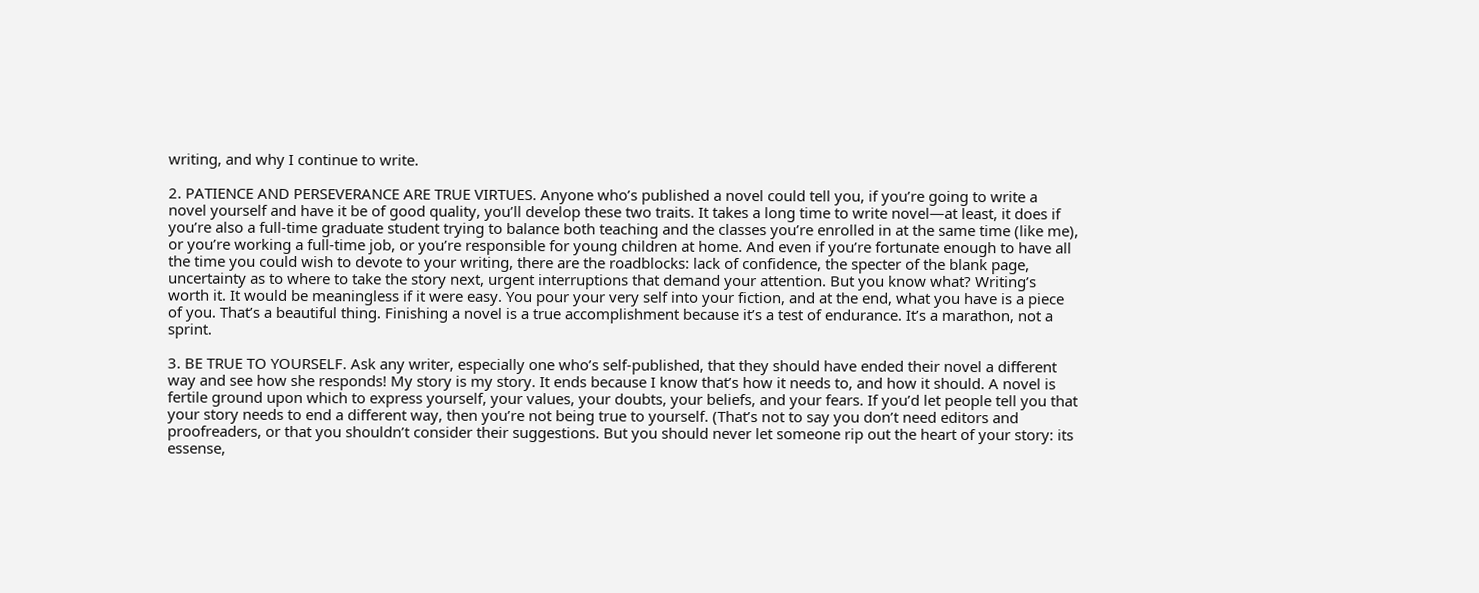writing, and why I continue to write.

2. PATIENCE AND PERSEVERANCE ARE TRUE VIRTUES. Anyone who’s published a novel could tell you, if you’re going to write a novel yourself and have it be of good quality, you’ll develop these two traits. It takes a long time to write novel—at least, it does if you’re also a full-time graduate student trying to balance both teaching and the classes you’re enrolled in at the same time (like me), or you’re working a full-time job, or you’re responsible for young children at home. And even if you’re fortunate enough to have all the time you could wish to devote to your writing, there are the roadblocks: lack of confidence, the specter of the blank page, uncertainty as to where to take the story next, urgent interruptions that demand your attention. But you know what? Writing’s worth it. It would be meaningless if it were easy. You pour your very self into your fiction, and at the end, what you have is a piece of you. That’s a beautiful thing. Finishing a novel is a true accomplishment because it’s a test of endurance. It’s a marathon, not a sprint.

3. BE TRUE TO YOURSELF. Ask any writer, especially one who’s self-published, that they should have ended their novel a different way and see how she responds! My story is my story. It ends because I know that’s how it needs to, and how it should. A novel is fertile ground upon which to express yourself, your values, your doubts, your beliefs, and your fears. If you’d let people tell you that your story needs to end a different way, then you’re not being true to yourself. (That’s not to say you don’t need editors and proofreaders, or that you shouldn’t consider their suggestions. But you should never let someone rip out the heart of your story: its essense,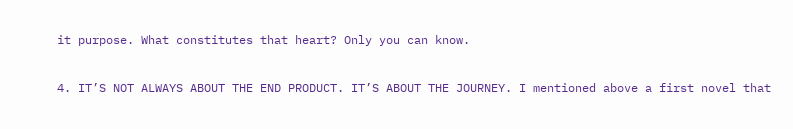it purpose. What constitutes that heart? Only you can know.

4. IT’S NOT ALWAYS ABOUT THE END PRODUCT. IT’S ABOUT THE JOURNEY. I mentioned above a first novel that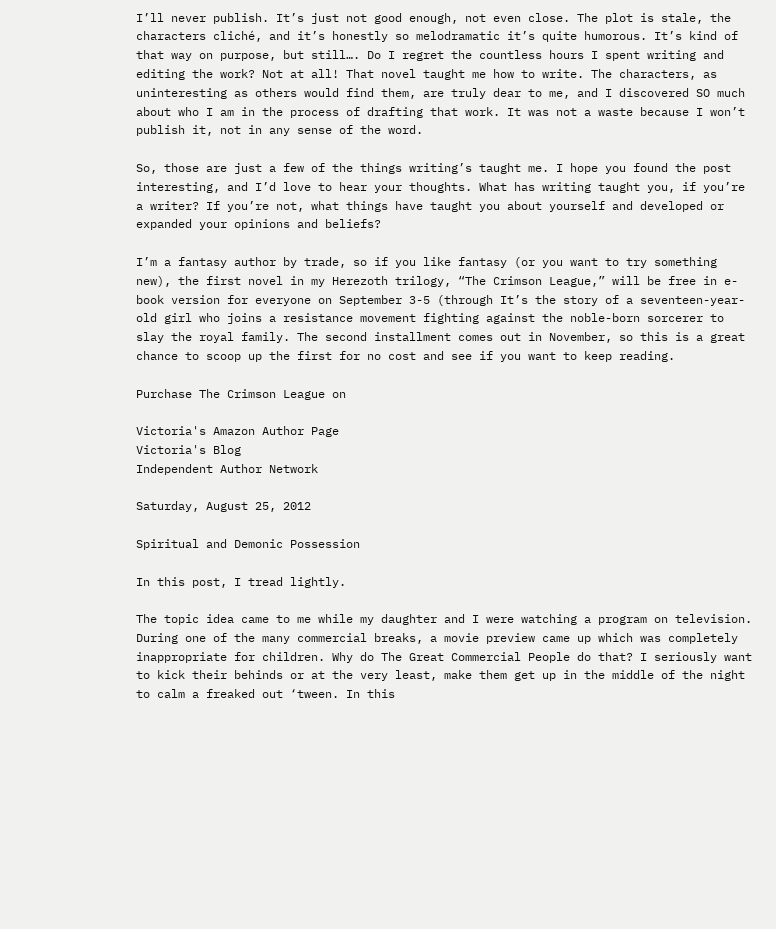I’ll never publish. It’s just not good enough, not even close. The plot is stale, the characters cliché, and it’s honestly so melodramatic it’s quite humorous. It’s kind of that way on purpose, but still…. Do I regret the countless hours I spent writing and editing the work? Not at all! That novel taught me how to write. The characters, as uninteresting as others would find them, are truly dear to me, and I discovered SO much about who I am in the process of drafting that work. It was not a waste because I won’t publish it, not in any sense of the word.

So, those are just a few of the things writing’s taught me. I hope you found the post interesting, and I’d love to hear your thoughts. What has writing taught you, if you’re a writer? If you’re not, what things have taught you about yourself and developed or expanded your opinions and beliefs?

I’m a fantasy author by trade, so if you like fantasy (or you want to try something new), the first novel in my Herezoth trilogy, “The Crimson League,” will be free in e-book version for everyone on September 3-5 (through It’s the story of a seventeen-year-old girl who joins a resistance movement fighting against the noble-born sorcerer to slay the royal family. The second installment comes out in November, so this is a great chance to scoop up the first for no cost and see if you want to keep reading.

Purchase The Crimson League on

Victoria's Amazon Author Page
Victoria's Blog
Independent Author Network

Saturday, August 25, 2012

Spiritual and Demonic Possession

In this post, I tread lightly.

The topic idea came to me while my daughter and I were watching a program on television. During one of the many commercial breaks, a movie preview came up which was completely inappropriate for children. Why do The Great Commercial People do that? I seriously want to kick their behinds or at the very least, make them get up in the middle of the night to calm a freaked out ‘tween. In this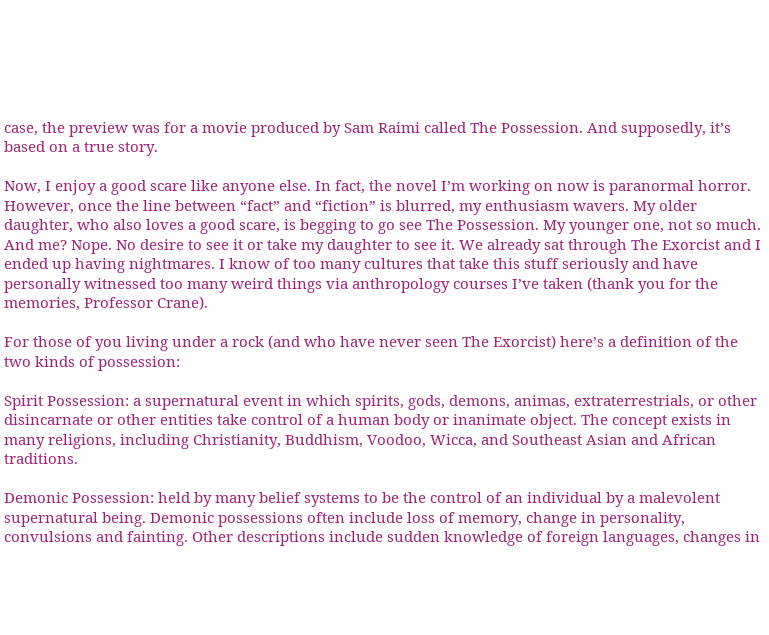case, the preview was for a movie produced by Sam Raimi called The Possession. And supposedly, it’s based on a true story.

Now, I enjoy a good scare like anyone else. In fact, the novel I’m working on now is paranormal horror. However, once the line between “fact” and “fiction” is blurred, my enthusiasm wavers. My older daughter, who also loves a good scare, is begging to go see The Possession. My younger one, not so much. And me? Nope. No desire to see it or take my daughter to see it. We already sat through The Exorcist and I ended up having nightmares. I know of too many cultures that take this stuff seriously and have personally witnessed too many weird things via anthropology courses I’ve taken (thank you for the memories, Professor Crane).

For those of you living under a rock (and who have never seen The Exorcist) here’s a definition of the two kinds of possession:

Spirit Possession: a supernatural event in which spirits, gods, demons, animas, extraterrestrials, or other disincarnate or other entities take control of a human body or inanimate object. The concept exists in many religions, including Christianity, Buddhism, Voodoo, Wicca, and Southeast Asian and African traditions.

Demonic Possession: held by many belief systems to be the control of an individual by a malevolent supernatural being. Demonic possessions often include loss of memory, change in personality, convulsions and fainting. Other descriptions include sudden knowledge of foreign languages, changes in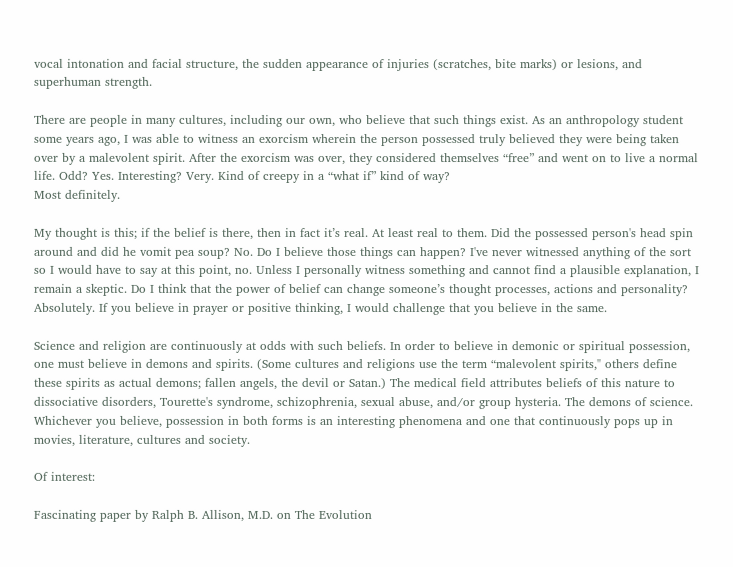vocal intonation and facial structure, the sudden appearance of injuries (scratches, bite marks) or lesions, and superhuman strength.

There are people in many cultures, including our own, who believe that such things exist. As an anthropology student some years ago, I was able to witness an exorcism wherein the person possessed truly believed they were being taken over by a malevolent spirit. After the exorcism was over, they considered themselves “free” and went on to live a normal life. Odd? Yes. Interesting? Very. Kind of creepy in a “what if” kind of way?
Most definitely.

My thought is this; if the belief is there, then in fact it’s real. At least real to them. Did the possessed person's head spin around and did he vomit pea soup? No. Do I believe those things can happen? I've never witnessed anything of the sort so I would have to say at this point, no. Unless I personally witness something and cannot find a plausible explanation, I remain a skeptic. Do I think that the power of belief can change someone’s thought processes, actions and personality? Absolutely. If you believe in prayer or positive thinking, I would challenge that you believe in the same.

Science and religion are continuously at odds with such beliefs. In order to believe in demonic or spiritual possession, one must believe in demons and spirits. (Some cultures and religions use the term “malevolent spirits," others define these spirits as actual demons; fallen angels, the devil or Satan.) The medical field attributes beliefs of this nature to dissociative disorders, Tourette's syndrome, schizophrenia, sexual abuse, and/or group hysteria. The demons of science. Whichever you believe, possession in both forms is an interesting phenomena and one that continuously pops up in movies, literature, cultures and society.

Of interest:

Fascinating paper by Ralph B. Allison, M.D. on The Evolution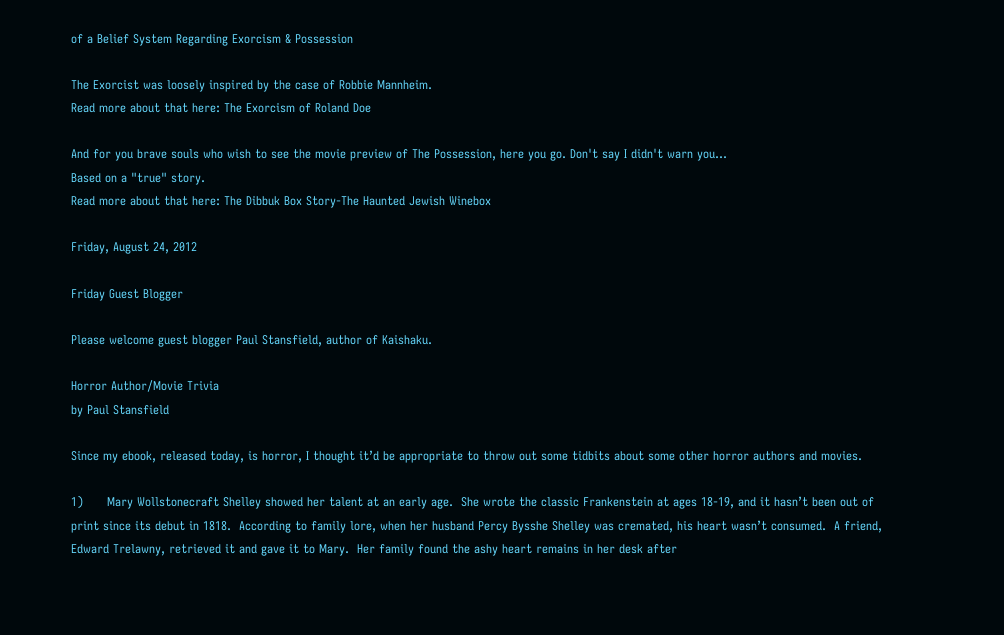of a Belief System Regarding Exorcism & Possession

The Exorcist was loosely inspired by the case of Robbie Mannheim.
Read more about that here: The Exorcism of Roland Doe

And for you brave souls who wish to see the movie preview of The Possession, here you go. Don't say I didn't warn you...
Based on a "true" story.
Read more about that here: The Dibbuk Box Story-The Haunted Jewish Winebox

Friday, August 24, 2012

Friday Guest Blogger

Please welcome guest blogger Paul Stansfield, author of Kaishaku.

Horror Author/Movie Trivia
by Paul Stansfield

Since my ebook, released today, is horror, I thought it’d be appropriate to throw out some tidbits about some other horror authors and movies.

1)      Mary Wollstonecraft Shelley showed her talent at an early age.  She wrote the classic Frankenstein at ages 18-19, and it hasn’t been out of print since its debut in 1818.  According to family lore, when her husband Percy Bysshe Shelley was cremated, his heart wasn’t consumed.  A friend, Edward Trelawny, retrieved it and gave it to Mary.  Her family found the ashy heart remains in her desk after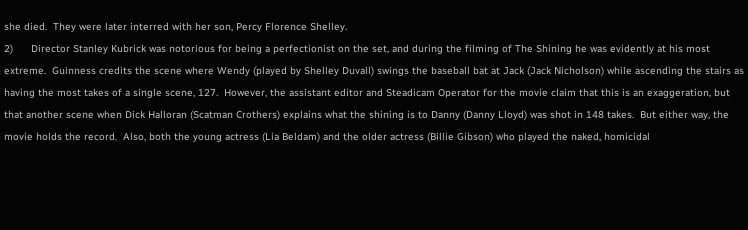she died.  They were later interred with her son, Percy Florence Shelley.
2)      Director Stanley Kubrick was notorious for being a perfectionist on the set, and during the filming of The Shining he was evidently at his most extreme.  Guinness credits the scene where Wendy (played by Shelley Duvall) swings the baseball bat at Jack (Jack Nicholson) while ascending the stairs as having the most takes of a single scene, 127.  However, the assistant editor and Steadicam Operator for the movie claim that this is an exaggeration, but that another scene when Dick Halloran (Scatman Crothers) explains what the shining is to Danny (Danny Lloyd) was shot in 148 takes.  But either way, the movie holds the record.  Also, both the young actress (Lia Beldam) and the older actress (Billie Gibson) who played the naked, homicidal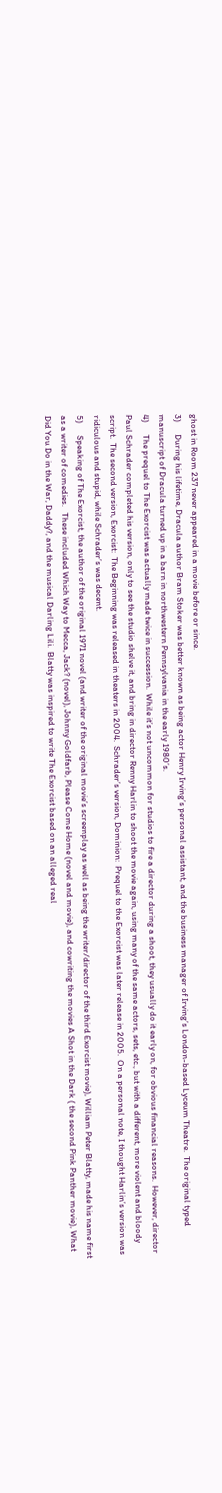ghost in Room 237 never appeared in a movie before or since.
3)      During his lifetime, Dracula author Bram Stoker was better known as being actor Henry Irving’s personal assistant, and the business manager of Irving’s London-based Lyceum Theatre.  The original typed manuscript of Dracula turned up in a barn in northwestern Pennsylvania in the early 1980’s.
4)      The prequel to The Exorcist was actually made twice in succession.  While it’s not uncommon for studios to fire a director during a shoot, they usually do it early on, for obvious financial reasons.  However, director Paul Schrader completed his version, only to see the studio shelve it, and bring in director Renny Harlin to shoot the movie again, using many of the same actors, sets, etc., but with a different, more violent and bloody script.  The second version, Exorcist:  The Beginning was released in theaters in 2004.  Schrader’s version, Dominion:  Prequel to the Exorcist was later release in 2005.  On a personal note, I thought Harlin’s version was ridiculous and stupid, while Schrader’s was decent.
5)      Speaking of The Exorcist, the author of the original 1971 novel (and writer of the original movie’s screenplay as well as being the writer/director of the third Exorcist movie), William Peter Blatty, made his name first as a writer of comedies.   These included Which Way to Mecca, Jack? (novel), Johnny Goldfarb, Please Come Home (novel and movie), and cowriting the movies A Shot in the Dark ( the second Pink Panther movie), What Did You Do in the War, Daddy?, and the musical Darling Lili.  Blatty was inspired to write The Exorcist based on an alleged real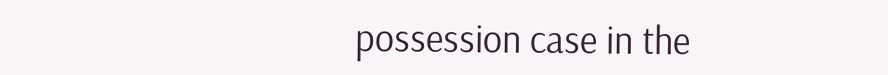possession case in the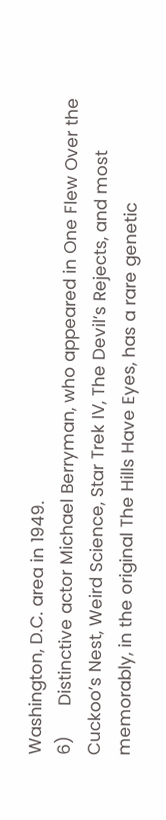Washington, D.C. area in 1949.
6)      Distinctive actor Michael Berryman, who appeared in One Flew Over the Cuckoo’s Nest, Weird Science, Star Trek IV, The Devil’s Rejects, and most memorably, in the original The Hills Have Eyes, has a rare genetic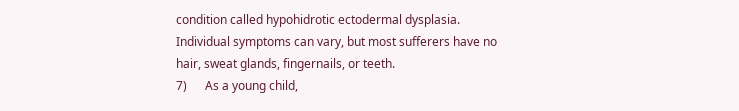condition called hypohidrotic ectodermal dysplasia.  Individual symptoms can vary, but most sufferers have no hair, sweat glands, fingernails, or teeth.
7)      As a young child,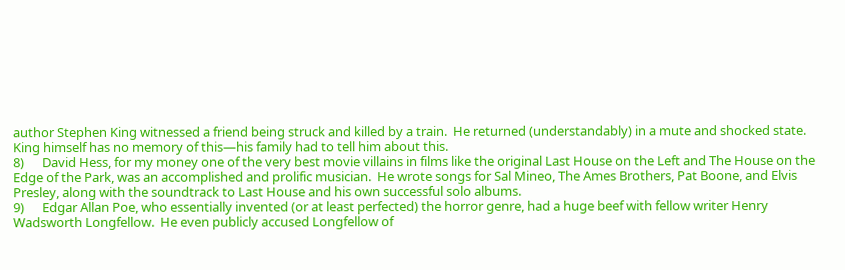author Stephen King witnessed a friend being struck and killed by a train.  He returned (understandably) in a mute and shocked state.  King himself has no memory of this—his family had to tell him about this.
8)      David Hess, for my money one of the very best movie villains in films like the original Last House on the Left and The House on the Edge of the Park, was an accomplished and prolific musician.  He wrote songs for Sal Mineo, The Ames Brothers, Pat Boone, and Elvis Presley, along with the soundtrack to Last House and his own successful solo albums.
9)      Edgar Allan Poe, who essentially invented (or at least perfected) the horror genre, had a huge beef with fellow writer Henry Wadsworth Longfellow.  He even publicly accused Longfellow of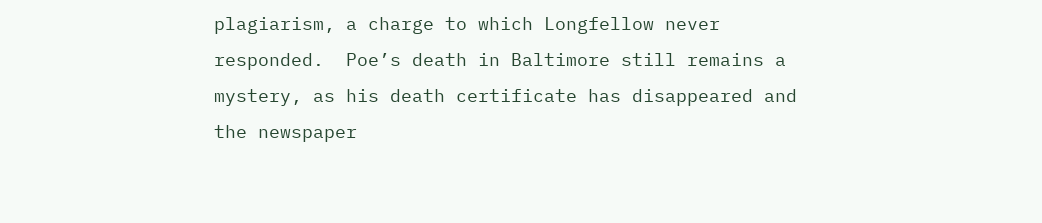plagiarism, a charge to which Longfellow never responded.  Poe’s death in Baltimore still remains a mystery, as his death certificate has disappeared and the newspaper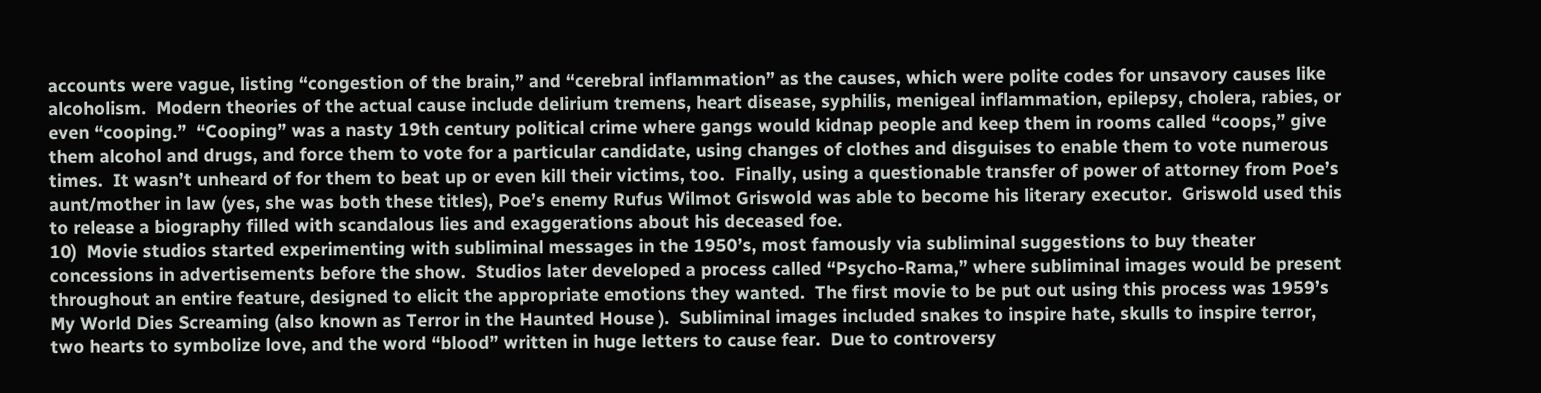accounts were vague, listing “congestion of the brain,” and “cerebral inflammation” as the causes, which were polite codes for unsavory causes like alcoholism.  Modern theories of the actual cause include delirium tremens, heart disease, syphilis, menigeal inflammation, epilepsy, cholera, rabies, or even “cooping.”  “Cooping” was a nasty 19th century political crime where gangs would kidnap people and keep them in rooms called “coops,” give them alcohol and drugs, and force them to vote for a particular candidate, using changes of clothes and disguises to enable them to vote numerous times.  It wasn’t unheard of for them to beat up or even kill their victims, too.  Finally, using a questionable transfer of power of attorney from Poe’s aunt/mother in law (yes, she was both these titles), Poe’s enemy Rufus Wilmot Griswold was able to become his literary executor.  Griswold used this to release a biography filled with scandalous lies and exaggerations about his deceased foe.
10)  Movie studios started experimenting with subliminal messages in the 1950’s, most famously via subliminal suggestions to buy theater concessions in advertisements before the show.  Studios later developed a process called “Psycho-Rama,” where subliminal images would be present throughout an entire feature, designed to elicit the appropriate emotions they wanted.  The first movie to be put out using this process was 1959’s My World Dies Screaming (also known as Terror in the Haunted House ).  Subliminal images included snakes to inspire hate, skulls to inspire terror, two hearts to symbolize love, and the word “blood” written in huge letters to cause fear.  Due to controversy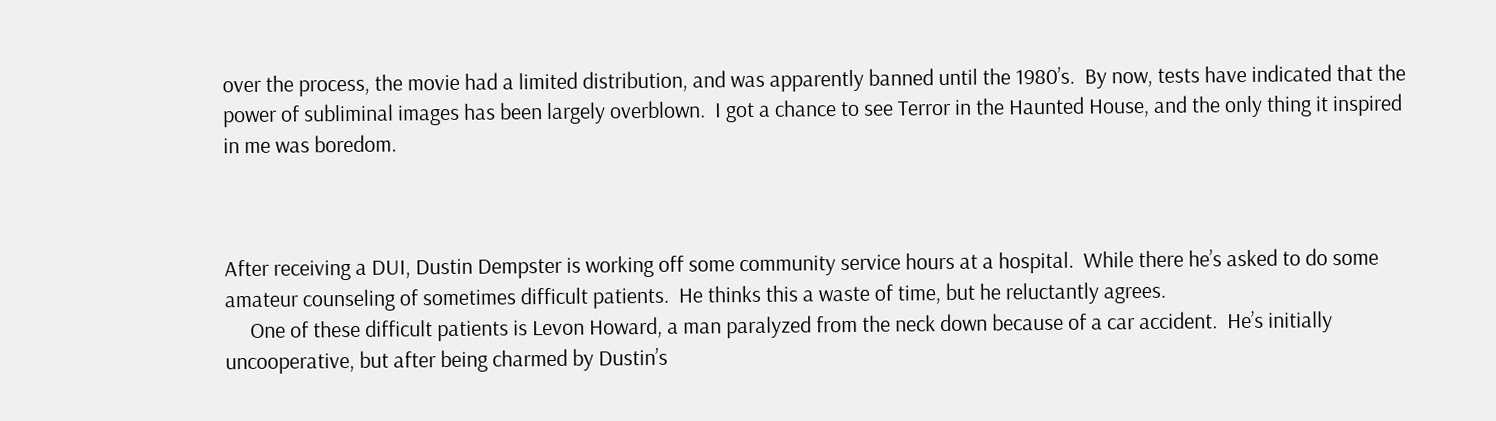over the process, the movie had a limited distribution, and was apparently banned until the 1980’s.  By now, tests have indicated that the power of subliminal images has been largely overblown.  I got a chance to see Terror in the Haunted House, and the only thing it inspired in me was boredom.



After receiving a DUI, Dustin Dempster is working off some community service hours at a hospital.  While there he’s asked to do some amateur counseling of sometimes difficult patients.  He thinks this a waste of time, but he reluctantly agrees.
     One of these difficult patients is Levon Howard, a man paralyzed from the neck down because of a car accident.  He’s initially uncooperative, but after being charmed by Dustin’s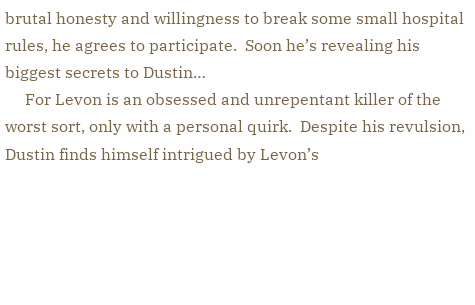brutal honesty and willingness to break some small hospital rules, he agrees to participate.  Soon he’s revealing his biggest secrets to Dustin…
     For Levon is an obsessed and unrepentant killer of the worst sort, only with a personal quirk.  Despite his revulsion, Dustin finds himself intrigued by Levon’s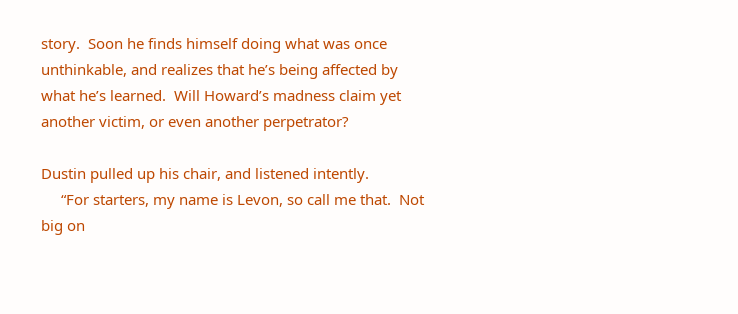story.  Soon he finds himself doing what was once unthinkable, and realizes that he’s being affected by what he’s learned.  Will Howard’s madness claim yet another victim, or even another perpetrator?

Dustin pulled up his chair, and listened intently.
     “For starters, my name is Levon, so call me that.  Not big on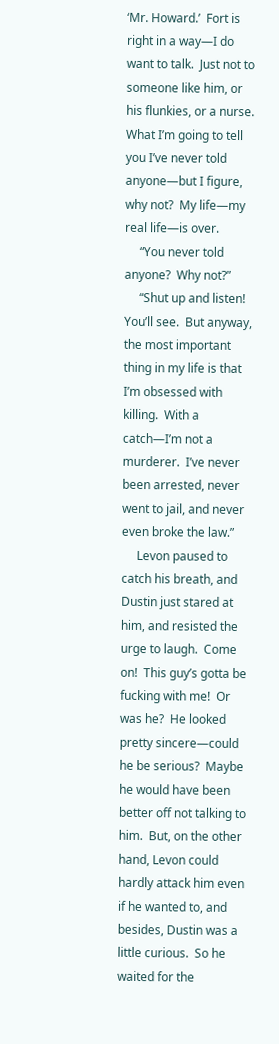‘Mr. Howard.’  Fort is right in a way—I do want to talk.  Just not to someone like him, or his flunkies, or a nurse.  What I’m going to tell you I’ve never told anyone—but I figure, why not?  My life—my real life—is over.
     “You never told anyone?  Why not?”
     “Shut up and listen!  You’ll see.  But anyway, the most important thing in my life is that I’m obsessed with killing.  With a catch—I’m not a murderer.  I’ve never been arrested, never went to jail, and never even broke the law.”
     Levon paused to catch his breath, and Dustin just stared at him, and resisted the urge to laugh.  Come on!  This guy’s gotta be fucking with me!  Or was he?  He looked pretty sincere—could he be serious?  Maybe he would have been better off not talking to him.  But, on the other hand, Levon could hardly attack him even if he wanted to, and besides, Dustin was a little curious.  So he waited for the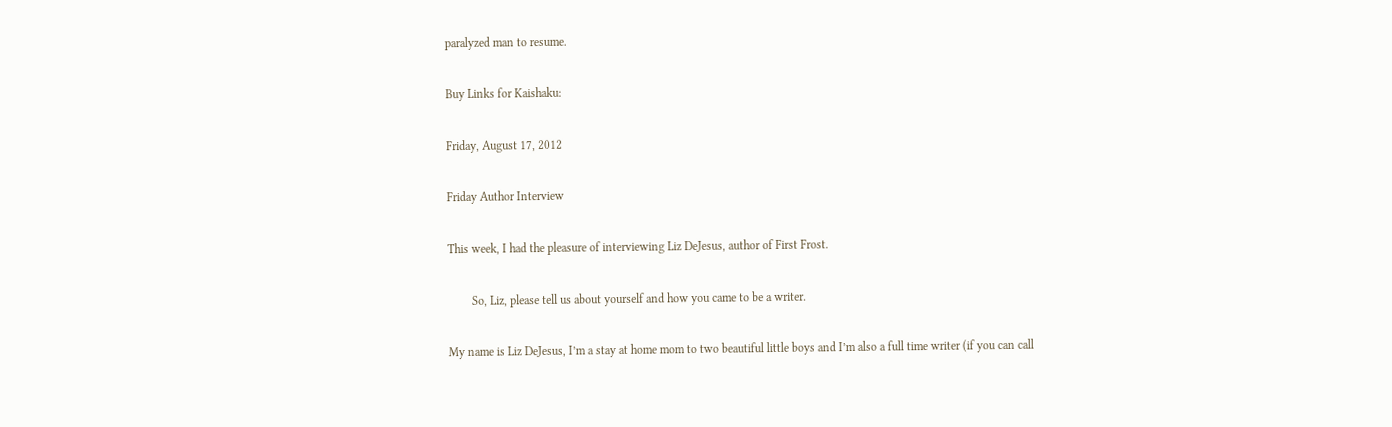paralyzed man to resume.

Buy Links for Kaishaku:

Friday, August 17, 2012

Friday Author Interview

This week, I had the pleasure of interviewing Liz DeJesus, author of First Frost.

        So, Liz, please tell us about yourself and how you came to be a writer.

My name is Liz DeJesus, I’m a stay at home mom to two beautiful little boys and I’m also a full time writer (if you can call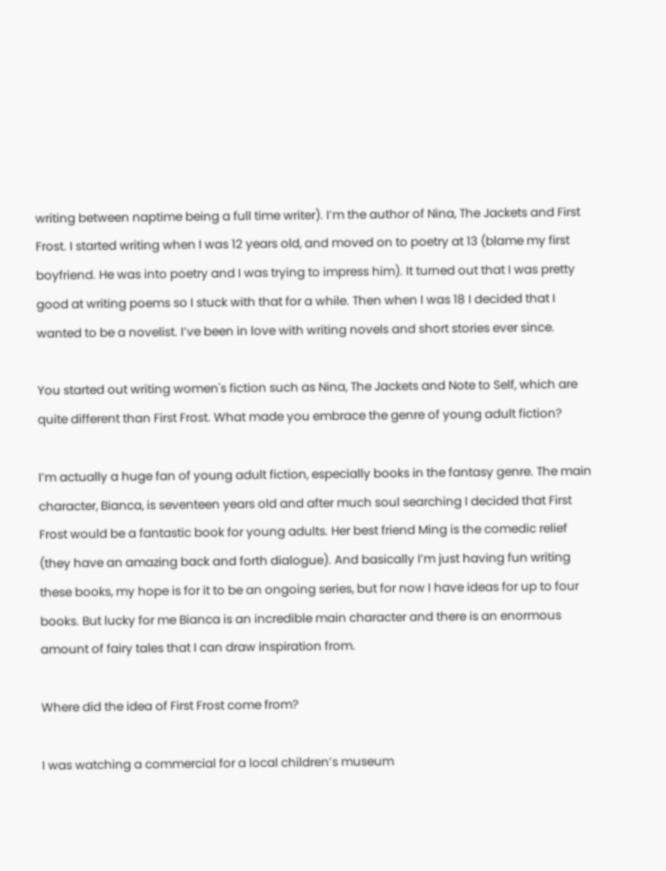writing between naptime being a full time writer). I’m the author of Nina, The Jackets and First Frost. I started writing when I was 12 years old, and moved on to poetry at 13 (blame my first boyfriend. He was into poetry and I was trying to impress him). It turned out that I was pretty good at writing poems so I stuck with that for a while. Then when I was 18 I decided that I wanted to be a novelist. I’ve been in love with writing novels and short stories ever since.

You started out writing women's fiction such as Nina, The Jackets and Note to Self, which are quite different than First Frost. What made you embrace the genre of young adult fiction?

I’m actually a huge fan of young adult fiction, especially books in the fantasy genre. The main character, Bianca, is seventeen years old and after much soul searching I decided that First Frost would be a fantastic book for young adults. Her best friend Ming is the comedic relief (they have an amazing back and forth dialogue). And basically I’m just having fun writing these books, my hope is for it to be an ongoing series, but for now I have ideas for up to four books. But lucky for me Bianca is an incredible main character and there is an enormous amount of fairy tales that I can draw inspiration from.

Where did the idea of First Frost come from?

I was watching a commercial for a local children’s museum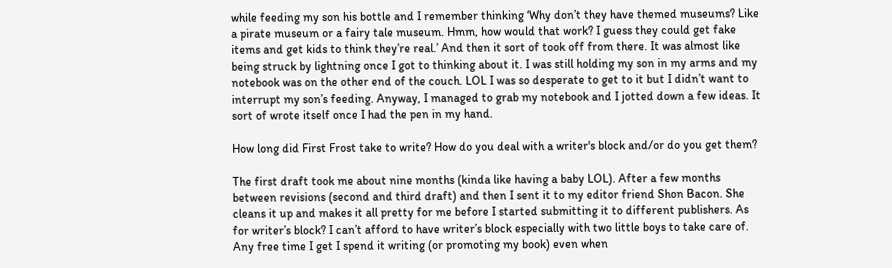while feeding my son his bottle and I remember thinking ‘Why don’t they have themed museums? Like a pirate museum or a fairy tale museum. Hmm, how would that work? I guess they could get fake items and get kids to think they’re real.’ And then it sort of took off from there. It was almost like being struck by lightning once I got to thinking about it. I was still holding my son in my arms and my notebook was on the other end of the couch. LOL I was so desperate to get to it but I didn’t want to interrupt my son’s feeding. Anyway, I managed to grab my notebook and I jotted down a few ideas. It sort of wrote itself once I had the pen in my hand.

How long did First Frost take to write? How do you deal with a writer's block and/or do you get them?

The first draft took me about nine months (kinda like having a baby LOL). After a few months between revisions (second and third draft) and then I sent it to my editor friend Shon Bacon. She cleans it up and makes it all pretty for me before I started submitting it to different publishers. As for writer’s block? I can’t afford to have writer’s block especially with two little boys to take care of. Any free time I get I spend it writing (or promoting my book) even when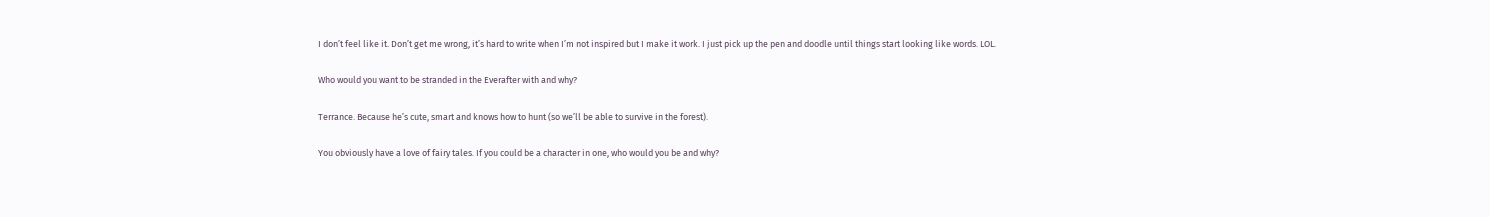I don’t feel like it. Don’t get me wrong, it’s hard to write when I’m not inspired but I make it work. I just pick up the pen and doodle until things start looking like words. LOL.

Who would you want to be stranded in the Everafter with and why?

Terrance. Because he’s cute, smart and knows how to hunt (so we’ll be able to survive in the forest).

You obviously have a love of fairy tales. If you could be a character in one, who would you be and why?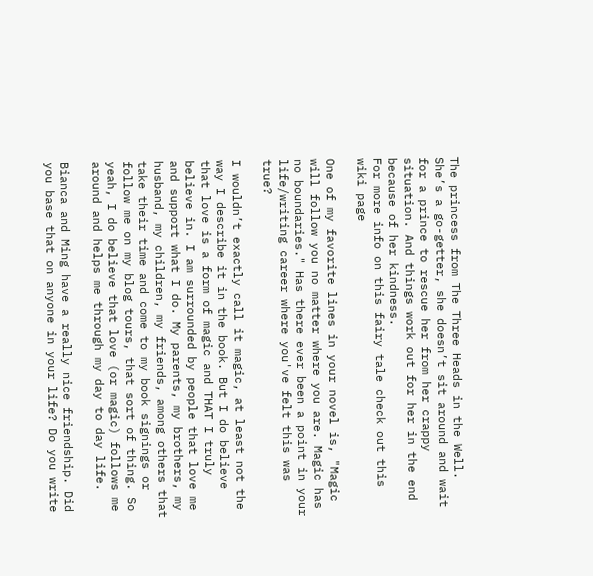The princess from The Three Heads in the Well. She’s a go-getter, she doesn’t sit around and wait for a prince to rescue her from her crappy situation. And things work out for her in the end because of her kindness.
For more info on this fairy tale check out this wiki page

One of my favorite lines in your novel is, "Magic will follow you no matter where you are. Magic has no boundaries." Has there ever been a point in your life/writing career where you've felt this was true?

I wouldn’t exactly call it magic, at least not the way I describe it in the book. But I do believe that love is a form of magic and THAT I truly believe in. I am surrounded by people that love me and support what I do. My parents, my brothers, my husband, my children, my friends, among others that take their time and come to my book signings or follow me on my blog tours, that sort of thing. So yeah, I do believe that love (or magic) follows me around and helps me through my day to day life.

Bianca and Ming have a really nice friendship. Did you base that on anyone in your life? Do you write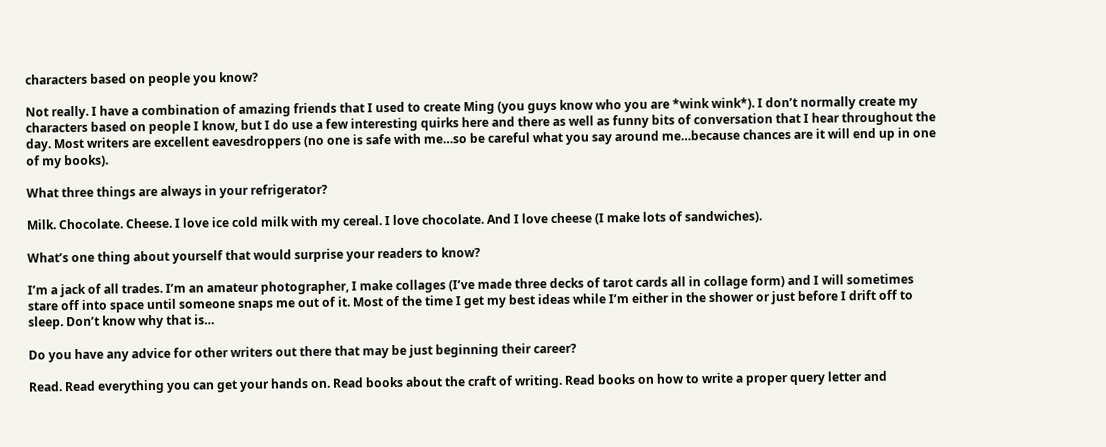characters based on people you know?

Not really. I have a combination of amazing friends that I used to create Ming (you guys know who you are *wink wink*). I don’t normally create my characters based on people I know, but I do use a few interesting quirks here and there as well as funny bits of conversation that I hear throughout the day. Most writers are excellent eavesdroppers (no one is safe with me…so be careful what you say around me…because chances are it will end up in one of my books).

What three things are always in your refrigerator?

Milk. Chocolate. Cheese. I love ice cold milk with my cereal. I love chocolate. And I love cheese (I make lots of sandwiches).

What’s one thing about yourself that would surprise your readers to know?

I’m a jack of all trades. I’m an amateur photographer, I make collages (I’ve made three decks of tarot cards all in collage form) and I will sometimes stare off into space until someone snaps me out of it. Most of the time I get my best ideas while I’m either in the shower or just before I drift off to sleep. Don’t know why that is…

Do you have any advice for other writers out there that may be just beginning their career?

Read. Read everything you can get your hands on. Read books about the craft of writing. Read books on how to write a proper query letter and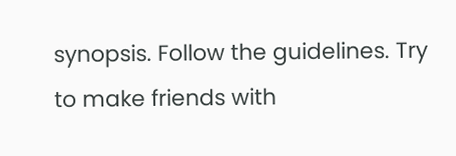synopsis. Follow the guidelines. Try to make friends with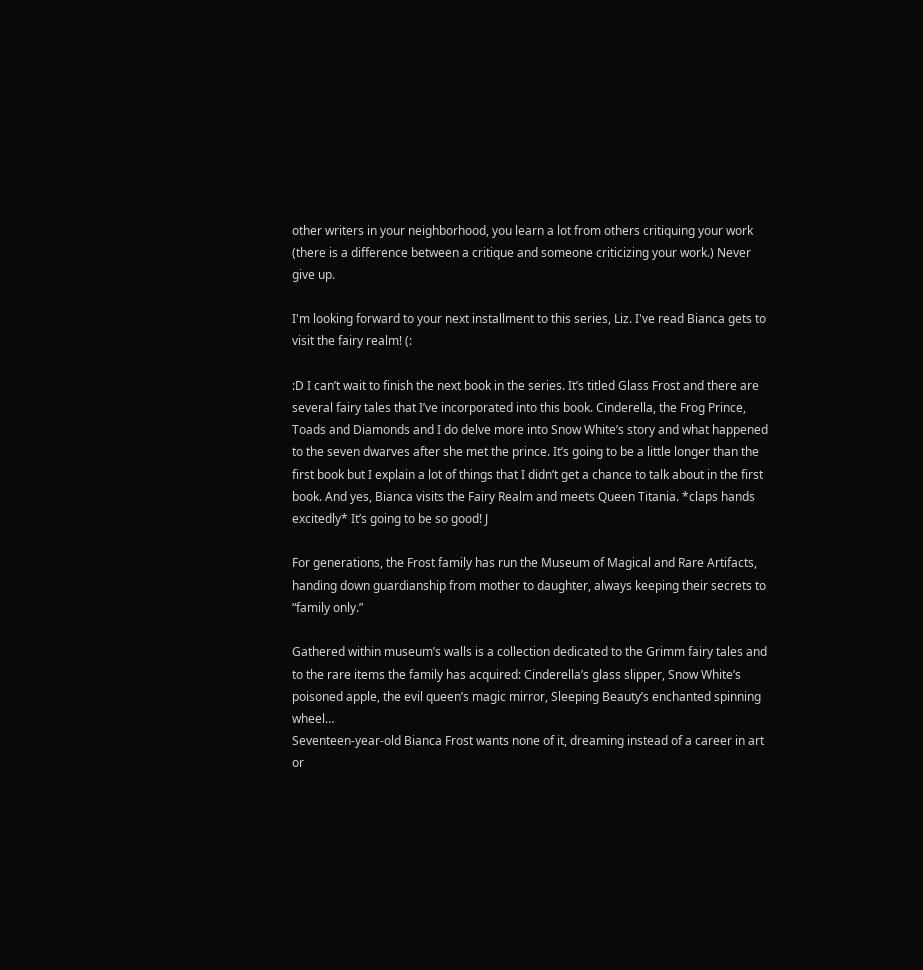other writers in your neighborhood, you learn a lot from others critiquing your work (there is a difference between a critique and someone criticizing your work.) Never give up.

I'm looking forward to your next installment to this series, Liz. I've read Bianca gets to visit the fairy realm! (:

:D I can’t wait to finish the next book in the series. It’s titled Glass Frost and there are several fairy tales that I’ve incorporated into this book. Cinderella, the Frog Prince, Toads and Diamonds and I do delve more into Snow White’s story and what happened to the seven dwarves after she met the prince. It’s going to be a little longer than the first book but I explain a lot of things that I didn’t get a chance to talk about in the first book. And yes, Bianca visits the Fairy Realm and meets Queen Titania. *claps hands excitedly* It’s going to be so good! J

For generations, the Frost family has run the Museum of Magical and Rare Artifacts, handing down guardianship from mother to daughter, always keeping their secrets to “family only.”

Gathered within museum’s walls is a collection dedicated to the Grimm fairy tales and to the rare items the family has acquired: Cinderella’s glass slipper, Snow White’s poisoned apple, the evil queen’s magic mirror, Sleeping Beauty’s enchanted spinning wheel…
Seventeen-year-old Bianca Frost wants none of it, dreaming instead of a career in art or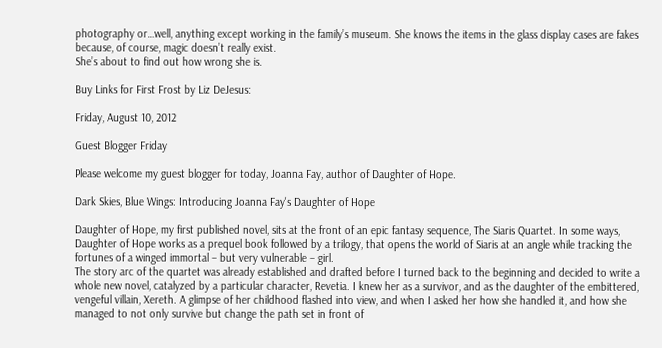photography or…well, anything except working in the family’s museum. She knows the items in the glass display cases are fakes because, of course, magic doesn’t really exist.
She’s about to find out how wrong she is.

Buy Links for First Frost by Liz DeJesus:

Friday, August 10, 2012

Guest Blogger Friday

Please welcome my guest blogger for today, Joanna Fay, author of Daughter of Hope.

Dark Skies, Blue Wings: Introducing Joanna Fay's Daughter of Hope

Daughter of Hope, my first published novel, sits at the front of an epic fantasy sequence, The Siaris Quartet. In some ways, Daughter of Hope works as a prequel book followed by a trilogy, that opens the world of Siaris at an angle while tracking the fortunes of a winged immortal – but very vulnerable – girl.
The story arc of the quartet was already established and drafted before I turned back to the beginning and decided to write a whole new novel, catalyzed by a particular character, Revetia. I knew her as a survivor, and as the daughter of the embittered, vengeful villain, Xereth. A glimpse of her childhood flashed into view, and when I asked her how she handled it, and how she managed to not only survive but change the path set in front of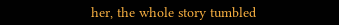her, the whole story tumbled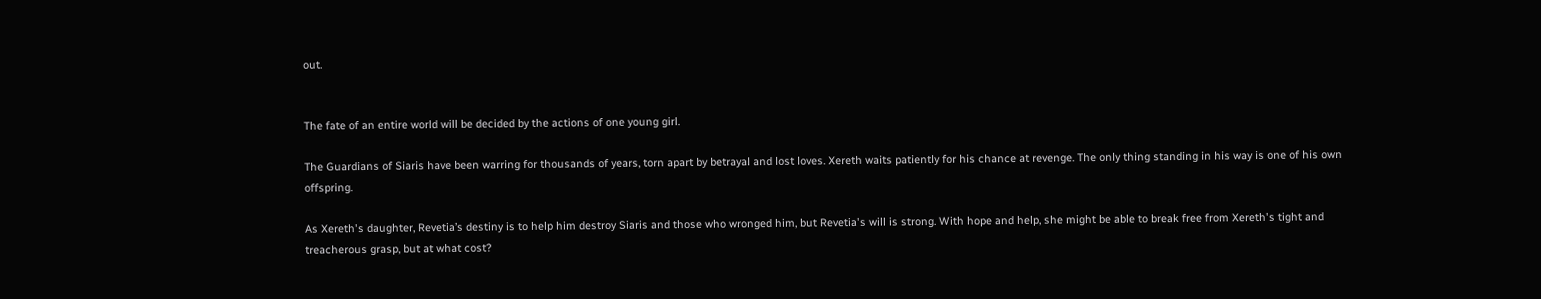out.


The fate of an entire world will be decided by the actions of one young girl.

The Guardians of Siaris have been warring for thousands of years, torn apart by betrayal and lost loves. Xereth waits patiently for his chance at revenge. The only thing standing in his way is one of his own offspring.

As Xereth's daughter, Revetia’s destiny is to help him destroy Siaris and those who wronged him, but Revetia's will is strong. With hope and help, she might be able to break free from Xereth's tight and treacherous grasp, but at what cost?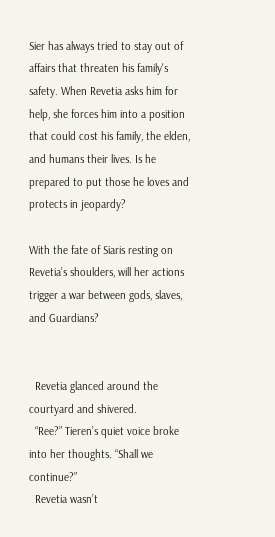Sier has always tried to stay out of affairs that threaten his family's safety. When Revetia asks him for help, she forces him into a position that could cost his family, the elden, and humans their lives. Is he prepared to put those he loves and protects in jeopardy?

With the fate of Siaris resting on Revetia’s shoulders, will her actions trigger a war between gods, slaves, and Guardians?


  Revetia glanced around the courtyard and shivered.
  “Ree?” Tieren’s quiet voice broke into her thoughts. “Shall we continue?”
  Revetia wasn’t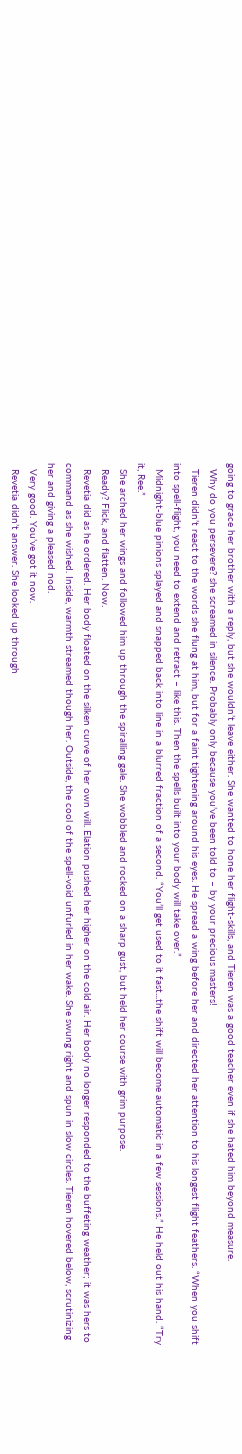going to grace her brother with a reply, but she wouldn’t leave either. She wanted to hone her flight-skills, and Tieren was a good teacher even if she hated him beyond measure.
  Why do you persevere? she screamed in silence. Probably only because you’ve been told to – by your precious masters!
  Tieren didn’t react to the words she flung at him, but for a faint tightening around his eyes. He spread a wing before her and directed her attention to his longest flight feathers. “When you shift into spell-flight, you need to extend and retract – like this. Then the spells built into your body will take over.”
  Midnight-blue pinions splayed and snapped back into line in a blurred fraction of a second. “You’ll get used to it fast...the shift will become automatic in a few sessions.” He held out his hand. “Try it, Ree.”
  She arched her wings and followed him up through the spiralling gale. She wobbled and rocked on a sharp gust, but held her course with grim purpose.
  Ready? Flick, and flatten. Now.
  Revetia did as he ordered. Her body floated on the silken curve of her own will. Elation pushed her higher on the cold air. Her body no longer responded to the buffeting weather; it was hers to command as she wished. Inside, warmth streamed though her. Outside, the cool of the spell-void unfurled in her wake. She swung right and spun in slow circles. Tieren hovered below, scrutinizing her and giving a pleased nod.
  Very good. You’ve got it now.
  Revetia didn’t answer. She looked up through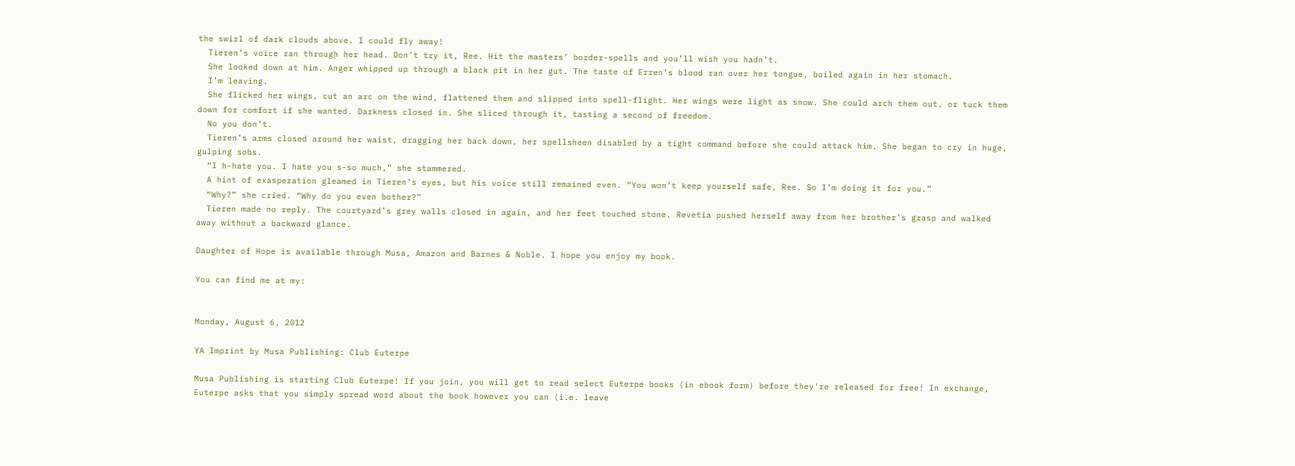the swirl of dark clouds above. I could fly away!
  Tieren’s voice ran through her head. Don’t try it, Ree. Hit the masters’ border-spells and you’ll wish you hadn’t.
  She looked down at him. Anger whipped up through a black pit in her gut. The taste of Erren’s blood ran over her tongue, boiled again in her stomach.
  I’m leaving.
  She flicked her wings, cut an arc on the wind, flattened them and slipped into spell-flight. Her wings were light as snow. She could arch them out, or tuck them down for comfort if she wanted. Darkness closed in. She sliced through it, tasting a second of freedom.
  No you don’t.
  Tieren’s arms closed around her waist, dragging her back down, her spellsheen disabled by a tight command before she could attack him. She began to cry in huge, gulping sobs.
  “I h-hate you. I hate you s-so much,” she stammered.
  A hint of exasperation gleamed in Tieren’s eyes, but his voice still remained even. “You won’t keep yourself safe, Ree. So I’m doing it for you.”
  “Why?” she cried. “Why do you even bother?”
  Tieren made no reply. The courtyard’s grey walls closed in again, and her feet touched stone. Revetia pushed herself away from her brother’s grasp and walked away without a backward glance.

Daughter of Hope is available through Musa, Amazon and Barnes & Noble. I hope you enjoy my book.

You can find me at my:


Monday, August 6, 2012

YA Imprint by Musa Publishing: Club Euterpe

Musa Publishing is starting Club Euterpe! If you join, you will get to read select Euterpe books (in ebook form) before they're released for free! In exchange, Euterpe asks that you simply spread word about the book however you can (i.e. leave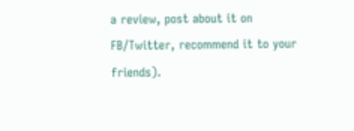a review, post about it on FB/Twitter, recommend it to your friends).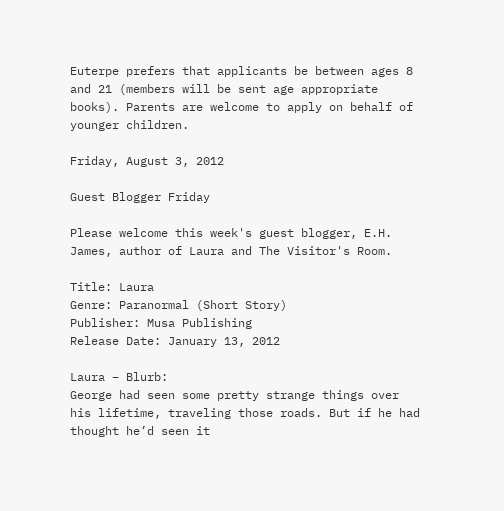Euterpe prefers that applicants be between ages 8 and 21 (members will be sent age appropriate books). Parents are welcome to apply on behalf of younger children.

Friday, August 3, 2012

Guest Blogger Friday

Please welcome this week's guest blogger, E.H. James, author of Laura and The Visitor's Room.

Title: Laura
Genre: Paranormal (Short Story)
Publisher: Musa Publishing
Release Date: January 13, 2012

Laura – Blurb:
George had seen some pretty strange things over his lifetime, traveling those roads. But if he had thought he’d seen it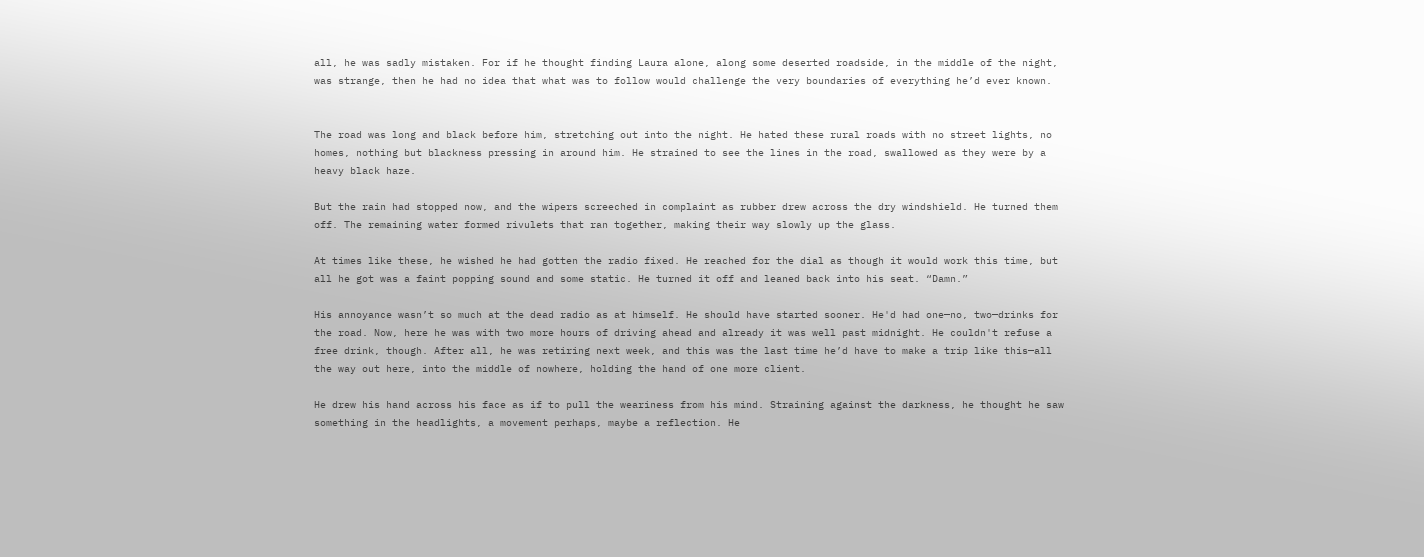all, he was sadly mistaken. For if he thought finding Laura alone, along some deserted roadside, in the middle of the night, was strange, then he had no idea that what was to follow would challenge the very boundaries of everything he’d ever known.


The road was long and black before him, stretching out into the night. He hated these rural roads with no street lights, no homes, nothing but blackness pressing in around him. He strained to see the lines in the road, swallowed as they were by a heavy black haze.

But the rain had stopped now, and the wipers screeched in complaint as rubber drew across the dry windshield. He turned them off. The remaining water formed rivulets that ran together, making their way slowly up the glass.

At times like these, he wished he had gotten the radio fixed. He reached for the dial as though it would work this time, but all he got was a faint popping sound and some static. He turned it off and leaned back into his seat. “Damn.”

His annoyance wasn’t so much at the dead radio as at himself. He should have started sooner. He'd had one—no, two—drinks for the road. Now, here he was with two more hours of driving ahead and already it was well past midnight. He couldn't refuse a free drink, though. After all, he was retiring next week, and this was the last time he’d have to make a trip like this—all the way out here, into the middle of nowhere, holding the hand of one more client.

He drew his hand across his face as if to pull the weariness from his mind. Straining against the darkness, he thought he saw something in the headlights, a movement perhaps, maybe a reflection. He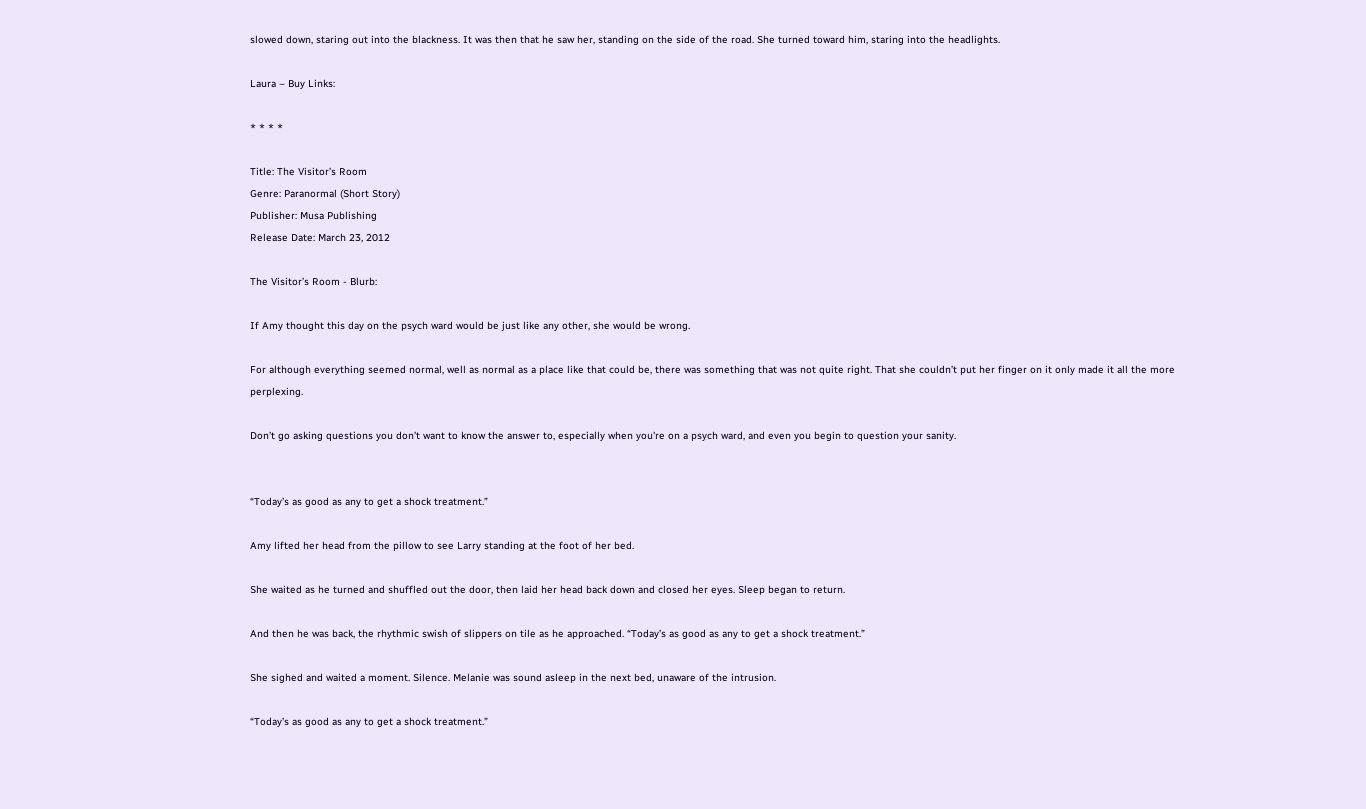slowed down, staring out into the blackness. It was then that he saw her, standing on the side of the road. She turned toward him, staring into the headlights.

Laura – Buy Links:

* * * *

Title: The Visitor’s Room
Genre: Paranormal (Short Story)
Publisher: Musa Publishing
Release Date: March 23, 2012

The Visitor’s Room - Blurb:

If Amy thought this day on the psych ward would be just like any other, she would be wrong.

For although everything seemed normal, well as normal as a place like that could be, there was something that was not quite right. That she couldn’t put her finger on it only made it all the more perplexing.

Don’t go asking questions you don’t want to know the answer to, especially when you're on a psych ward, and even you begin to question your sanity.


“Today’s as good as any to get a shock treatment.”

Amy lifted her head from the pillow to see Larry standing at the foot of her bed.

She waited as he turned and shuffled out the door, then laid her head back down and closed her eyes. Sleep began to return.

And then he was back, the rhythmic swish of slippers on tile as he approached. “Today’s as good as any to get a shock treatment.”

She sighed and waited a moment. Silence. Melanie was sound asleep in the next bed, unaware of the intrusion.

“Today’s as good as any to get a shock treatment.”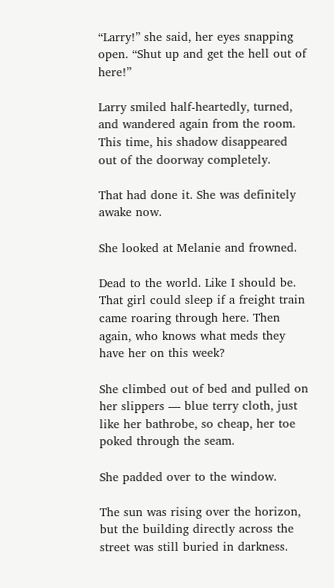“Larry!” she said, her eyes snapping open. “Shut up and get the hell out of here!”

Larry smiled half-heartedly, turned, and wandered again from the room. This time, his shadow disappeared out of the doorway completely.

That had done it. She was definitely awake now.

She looked at Melanie and frowned.

Dead to the world. Like I should be. That girl could sleep if a freight train came roaring through here. Then again, who knows what meds they have her on this week?

She climbed out of bed and pulled on her slippers — blue terry cloth, just like her bathrobe, so cheap, her toe poked through the seam.

She padded over to the window.

The sun was rising over the horizon, but the building directly across the street was still buried in darkness.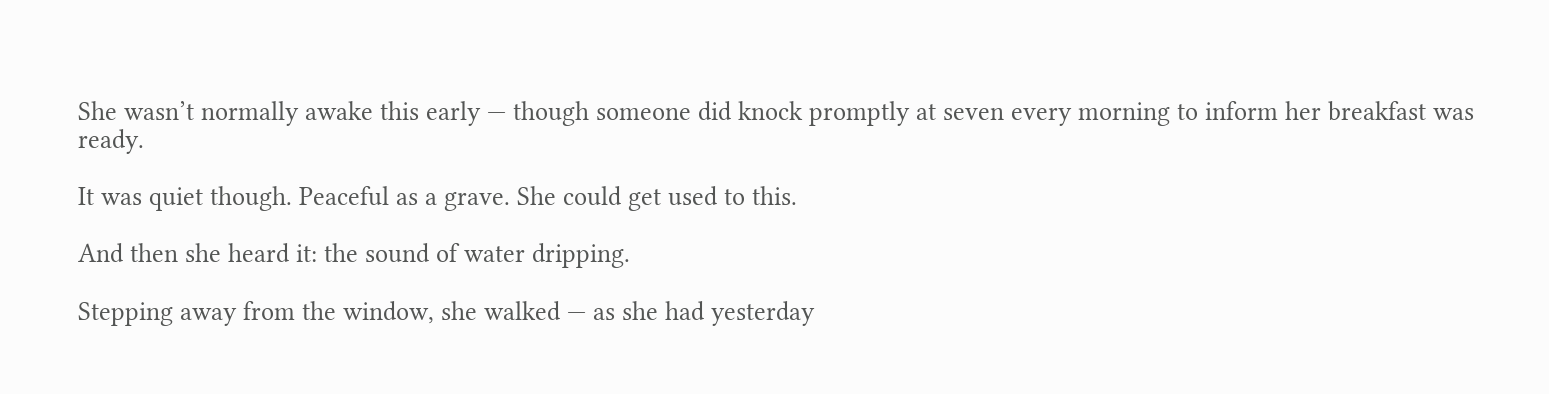She wasn’t normally awake this early — though someone did knock promptly at seven every morning to inform her breakfast was ready.

It was quiet though. Peaceful as a grave. She could get used to this.

And then she heard it: the sound of water dripping.

Stepping away from the window, she walked — as she had yesterday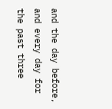and the day before, and every day for the past three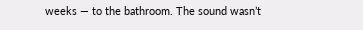weeks — to the bathroom. The sound wasn’t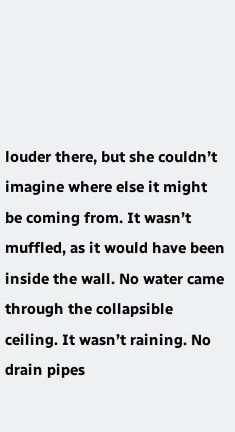louder there, but she couldn’t imagine where else it might be coming from. It wasn’t muffled, as it would have been inside the wall. No water came through the collapsible ceiling. It wasn’t raining. No drain pipes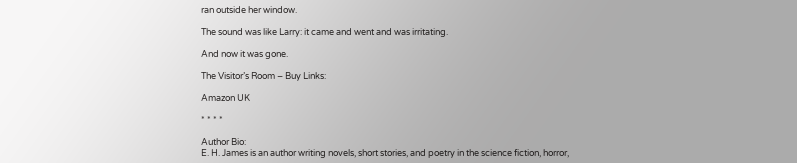ran outside her window.

The sound was like Larry: it came and went and was irritating.

And now it was gone.

The Visitor’s Room – Buy Links:

Amazon UK

* * * *

Author Bio:
E. H. James is an author writing novels, short stories, and poetry in the science fiction, horror,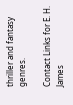thriller and fantasy genres.

Contact Links for E. H. James